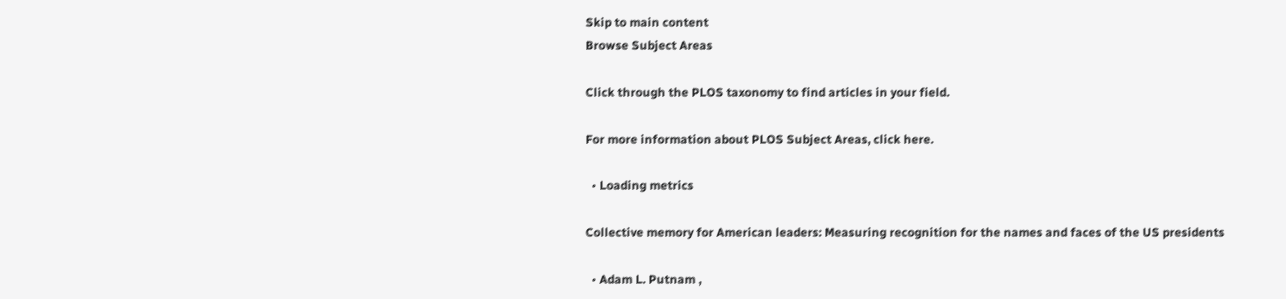Skip to main content
Browse Subject Areas

Click through the PLOS taxonomy to find articles in your field.

For more information about PLOS Subject Areas, click here.

  • Loading metrics

Collective memory for American leaders: Measuring recognition for the names and faces of the US presidents

  • Adam L. Putnam ,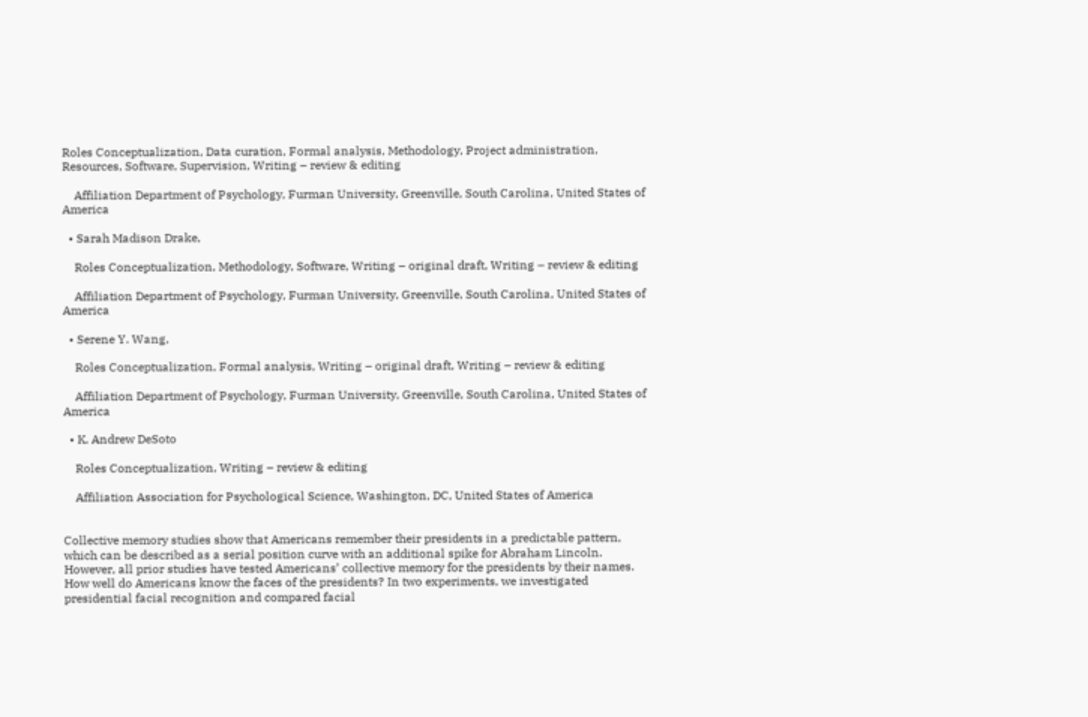Roles Conceptualization, Data curation, Formal analysis, Methodology, Project administration, Resources, Software, Supervision, Writing – review & editing

    Affiliation Department of Psychology, Furman University, Greenville, South Carolina, United States of America

  • Sarah Madison Drake,

    Roles Conceptualization, Methodology, Software, Writing – original draft, Writing – review & editing

    Affiliation Department of Psychology, Furman University, Greenville, South Carolina, United States of America

  • Serene Y. Wang,

    Roles Conceptualization, Formal analysis, Writing – original draft, Writing – review & editing

    Affiliation Department of Psychology, Furman University, Greenville, South Carolina, United States of America

  • K. Andrew DeSoto

    Roles Conceptualization, Writing – review & editing

    Affiliation Association for Psychological Science, Washington, DC, United States of America


Collective memory studies show that Americans remember their presidents in a predictable pattern, which can be described as a serial position curve with an additional spike for Abraham Lincoln. However, all prior studies have tested Americans’ collective memory for the presidents by their names. How well do Americans know the faces of the presidents? In two experiments, we investigated presidential facial recognition and compared facial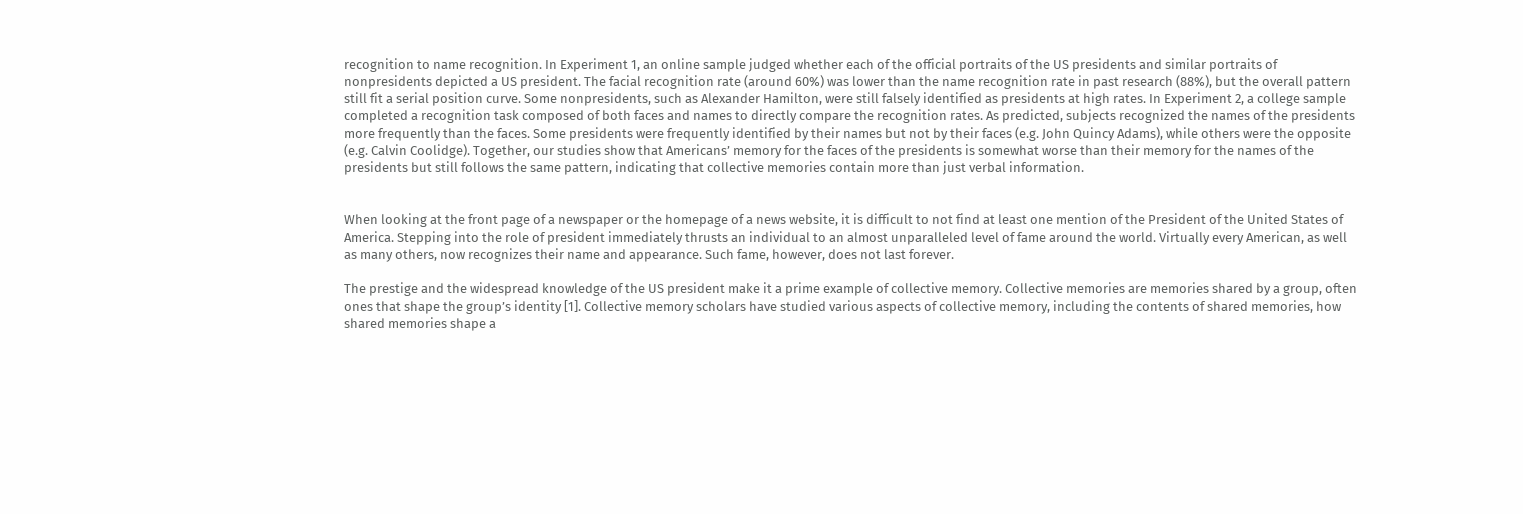recognition to name recognition. In Experiment 1, an online sample judged whether each of the official portraits of the US presidents and similar portraits of nonpresidents depicted a US president. The facial recognition rate (around 60%) was lower than the name recognition rate in past research (88%), but the overall pattern still fit a serial position curve. Some nonpresidents, such as Alexander Hamilton, were still falsely identified as presidents at high rates. In Experiment 2, a college sample completed a recognition task composed of both faces and names to directly compare the recognition rates. As predicted, subjects recognized the names of the presidents more frequently than the faces. Some presidents were frequently identified by their names but not by their faces (e.g. John Quincy Adams), while others were the opposite (e.g. Calvin Coolidge). Together, our studies show that Americans’ memory for the faces of the presidents is somewhat worse than their memory for the names of the presidents but still follows the same pattern, indicating that collective memories contain more than just verbal information.


When looking at the front page of a newspaper or the homepage of a news website, it is difficult to not find at least one mention of the President of the United States of America. Stepping into the role of president immediately thrusts an individual to an almost unparalleled level of fame around the world. Virtually every American, as well as many others, now recognizes their name and appearance. Such fame, however, does not last forever.

The prestige and the widespread knowledge of the US president make it a prime example of collective memory. Collective memories are memories shared by a group, often ones that shape the group’s identity [1]. Collective memory scholars have studied various aspects of collective memory, including the contents of shared memories, how shared memories shape a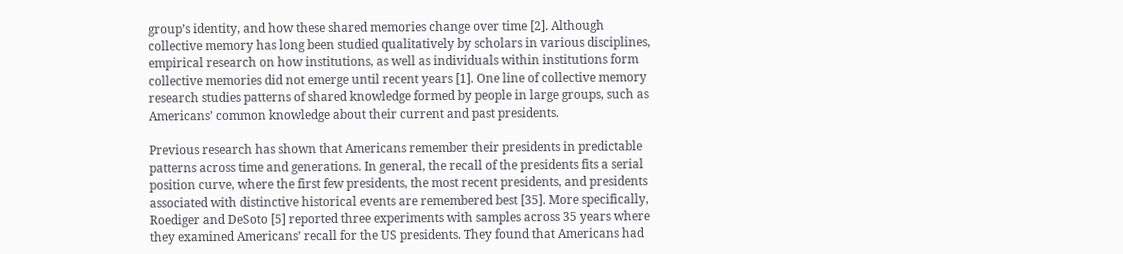group’s identity, and how these shared memories change over time [2]. Although collective memory has long been studied qualitatively by scholars in various disciplines, empirical research on how institutions, as well as individuals within institutions form collective memories did not emerge until recent years [1]. One line of collective memory research studies patterns of shared knowledge formed by people in large groups, such as Americans’ common knowledge about their current and past presidents.

Previous research has shown that Americans remember their presidents in predictable patterns across time and generations. In general, the recall of the presidents fits a serial position curve, where the first few presidents, the most recent presidents, and presidents associated with distinctive historical events are remembered best [35]. More specifically, Roediger and DeSoto [5] reported three experiments with samples across 35 years where they examined Americans’ recall for the US presidents. They found that Americans had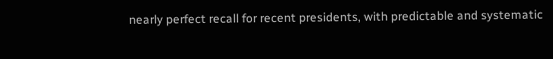nearly perfect recall for recent presidents, with predictable and systematic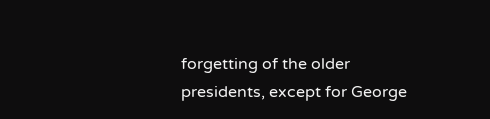forgetting of the older presidents, except for George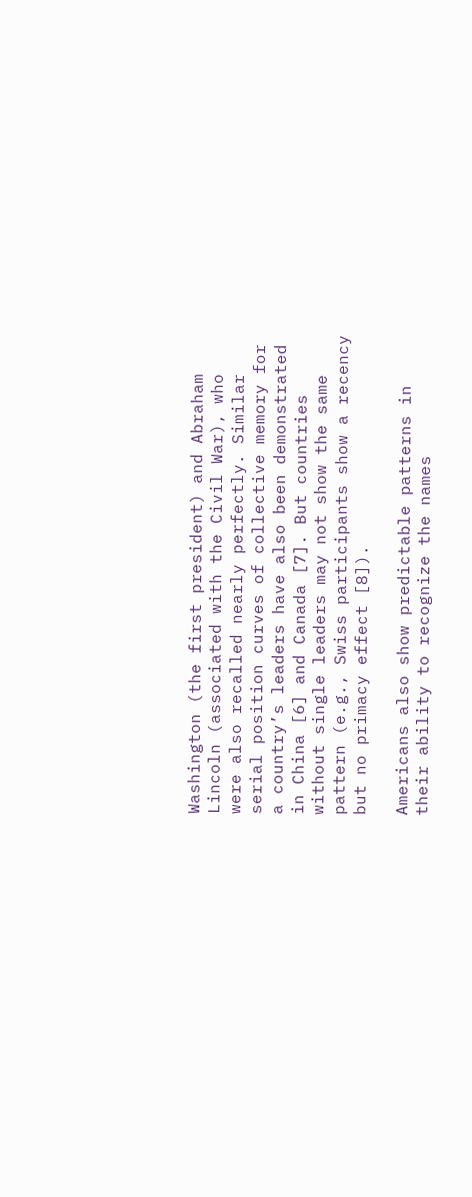Washington (the first president) and Abraham Lincoln (associated with the Civil War), who were also recalled nearly perfectly. Similar serial position curves of collective memory for a country’s leaders have also been demonstrated in China [6] and Canada [7]. But countries without single leaders may not show the same pattern (e.g., Swiss participants show a recency but no primacy effect [8]).

Americans also show predictable patterns in their ability to recognize the names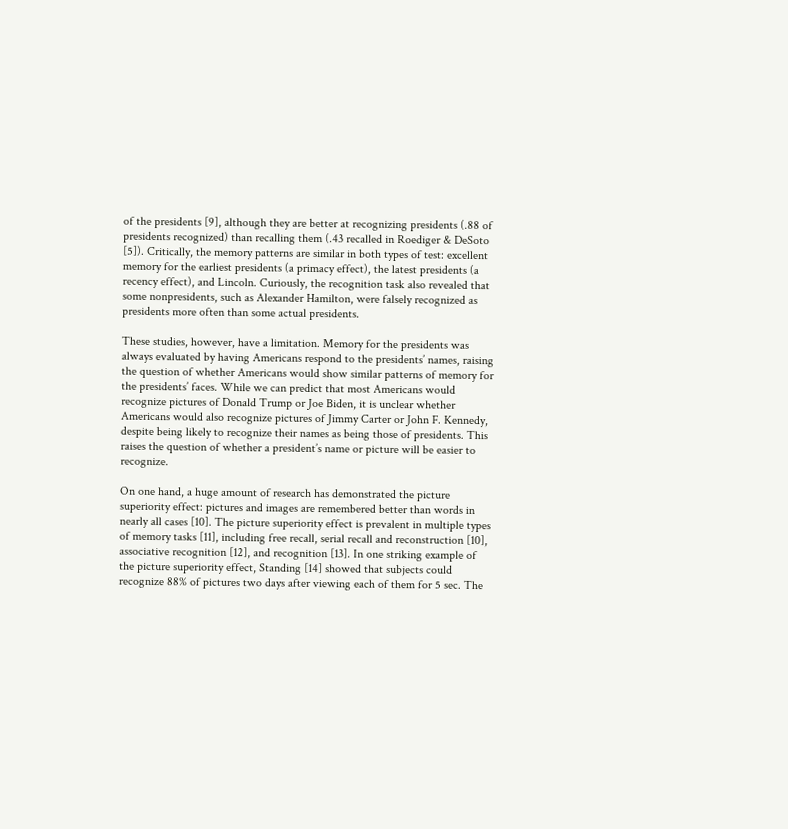of the presidents [9], although they are better at recognizing presidents (.88 of presidents recognized) than recalling them (.43 recalled in Roediger & DeSoto [5]). Critically, the memory patterns are similar in both types of test: excellent memory for the earliest presidents (a primacy effect), the latest presidents (a recency effect), and Lincoln. Curiously, the recognition task also revealed that some nonpresidents, such as Alexander Hamilton, were falsely recognized as presidents more often than some actual presidents.

These studies, however, have a limitation. Memory for the presidents was always evaluated by having Americans respond to the presidents’ names, raising the question of whether Americans would show similar patterns of memory for the presidents’ faces. While we can predict that most Americans would recognize pictures of Donald Trump or Joe Biden, it is unclear whether Americans would also recognize pictures of Jimmy Carter or John F. Kennedy, despite being likely to recognize their names as being those of presidents. This raises the question of whether a president’s name or picture will be easier to recognize.

On one hand, a huge amount of research has demonstrated the picture superiority effect: pictures and images are remembered better than words in nearly all cases [10]. The picture superiority effect is prevalent in multiple types of memory tasks [11], including free recall, serial recall and reconstruction [10], associative recognition [12], and recognition [13]. In one striking example of the picture superiority effect, Standing [14] showed that subjects could recognize 88% of pictures two days after viewing each of them for 5 sec. The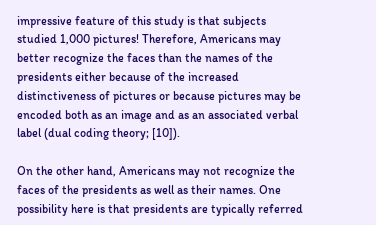impressive feature of this study is that subjects studied 1,000 pictures! Therefore, Americans may better recognize the faces than the names of the presidents either because of the increased distinctiveness of pictures or because pictures may be encoded both as an image and as an associated verbal label (dual coding theory; [10]).

On the other hand, Americans may not recognize the faces of the presidents as well as their names. One possibility here is that presidents are typically referred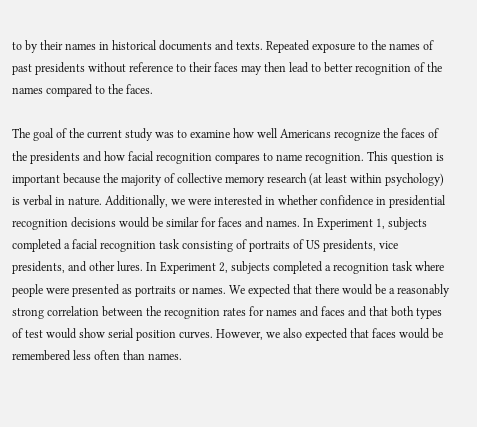to by their names in historical documents and texts. Repeated exposure to the names of past presidents without reference to their faces may then lead to better recognition of the names compared to the faces.

The goal of the current study was to examine how well Americans recognize the faces of the presidents and how facial recognition compares to name recognition. This question is important because the majority of collective memory research (at least within psychology) is verbal in nature. Additionally, we were interested in whether confidence in presidential recognition decisions would be similar for faces and names. In Experiment 1, subjects completed a facial recognition task consisting of portraits of US presidents, vice presidents, and other lures. In Experiment 2, subjects completed a recognition task where people were presented as portraits or names. We expected that there would be a reasonably strong correlation between the recognition rates for names and faces and that both types of test would show serial position curves. However, we also expected that faces would be remembered less often than names.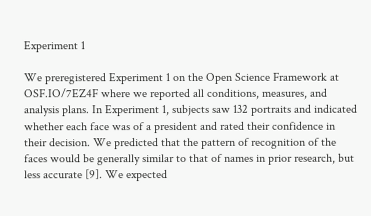Experiment 1

We preregistered Experiment 1 on the Open Science Framework at OSF.IO/7EZ4F where we reported all conditions, measures, and analysis plans. In Experiment 1, subjects saw 132 portraits and indicated whether each face was of a president and rated their confidence in their decision. We predicted that the pattern of recognition of the faces would be generally similar to that of names in prior research, but less accurate [9]. We expected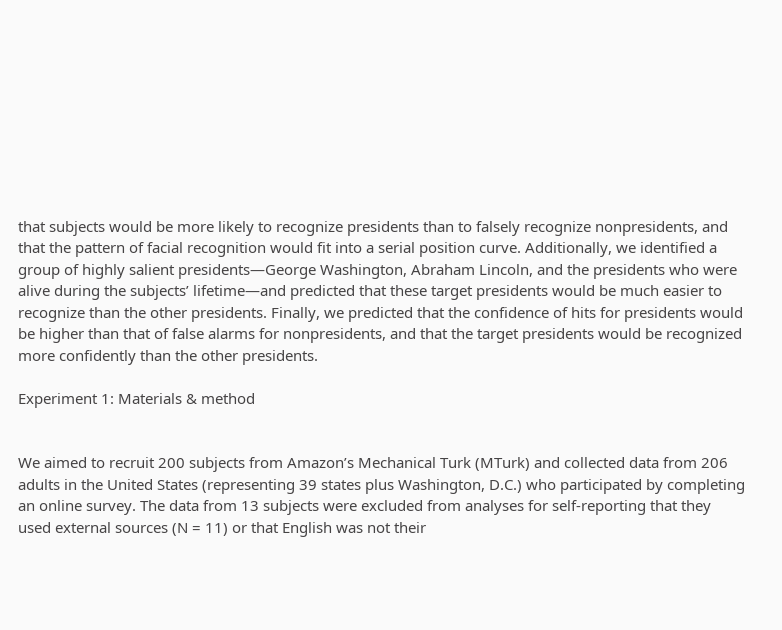that subjects would be more likely to recognize presidents than to falsely recognize nonpresidents, and that the pattern of facial recognition would fit into a serial position curve. Additionally, we identified a group of highly salient presidents—George Washington, Abraham Lincoln, and the presidents who were alive during the subjects’ lifetime—and predicted that these target presidents would be much easier to recognize than the other presidents. Finally, we predicted that the confidence of hits for presidents would be higher than that of false alarms for nonpresidents, and that the target presidents would be recognized more confidently than the other presidents.

Experiment 1: Materials & method


We aimed to recruit 200 subjects from Amazon’s Mechanical Turk (MTurk) and collected data from 206 adults in the United States (representing 39 states plus Washington, D.C.) who participated by completing an online survey. The data from 13 subjects were excluded from analyses for self-reporting that they used external sources (N = 11) or that English was not their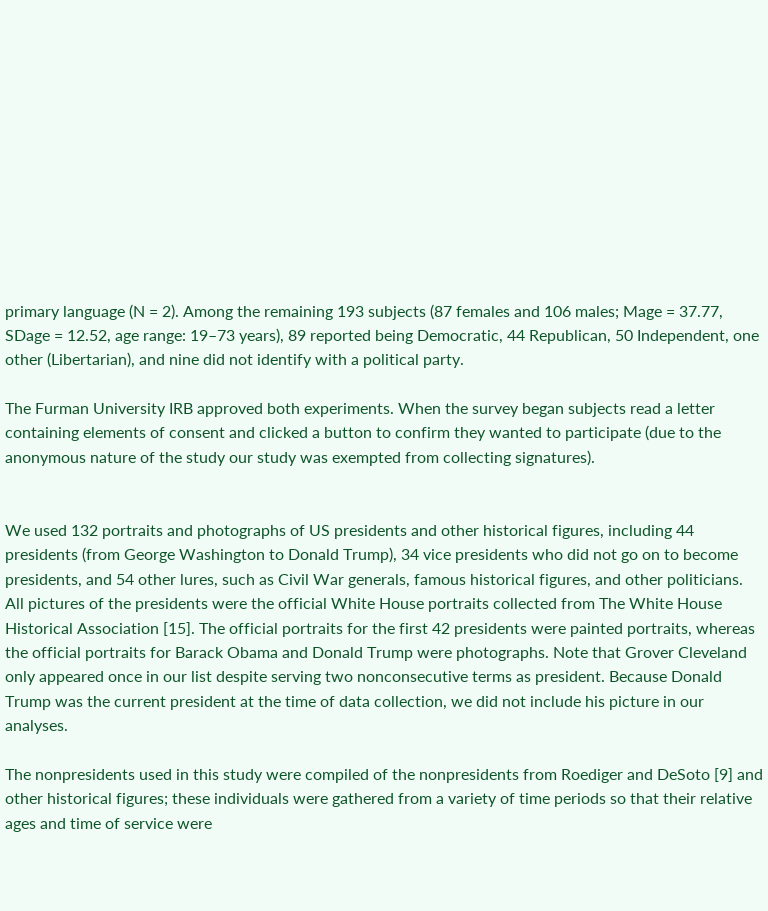primary language (N = 2). Among the remaining 193 subjects (87 females and 106 males; Mage = 37.77, SDage = 12.52, age range: 19–73 years), 89 reported being Democratic, 44 Republican, 50 Independent, one other (Libertarian), and nine did not identify with a political party.

The Furman University IRB approved both experiments. When the survey began subjects read a letter containing elements of consent and clicked a button to confirm they wanted to participate (due to the anonymous nature of the study our study was exempted from collecting signatures).


We used 132 portraits and photographs of US presidents and other historical figures, including 44 presidents (from George Washington to Donald Trump), 34 vice presidents who did not go on to become presidents, and 54 other lures, such as Civil War generals, famous historical figures, and other politicians. All pictures of the presidents were the official White House portraits collected from The White House Historical Association [15]. The official portraits for the first 42 presidents were painted portraits, whereas the official portraits for Barack Obama and Donald Trump were photographs. Note that Grover Cleveland only appeared once in our list despite serving two nonconsecutive terms as president. Because Donald Trump was the current president at the time of data collection, we did not include his picture in our analyses.

The nonpresidents used in this study were compiled of the nonpresidents from Roediger and DeSoto [9] and other historical figures; these individuals were gathered from a variety of time periods so that their relative ages and time of service were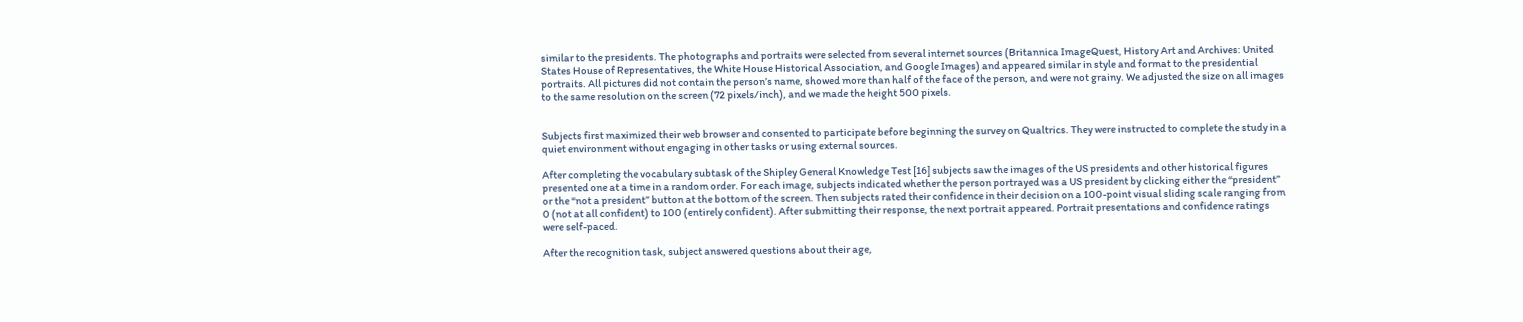similar to the presidents. The photographs and portraits were selected from several internet sources (Britannica ImageQuest, History Art and Archives: United States House of Representatives, the White House Historical Association, and Google Images) and appeared similar in style and format to the presidential portraits. All pictures did not contain the person’s name, showed more than half of the face of the person, and were not grainy. We adjusted the size on all images to the same resolution on the screen (72 pixels/inch), and we made the height 500 pixels.


Subjects first maximized their web browser and consented to participate before beginning the survey on Qualtrics. They were instructed to complete the study in a quiet environment without engaging in other tasks or using external sources.

After completing the vocabulary subtask of the Shipley General Knowledge Test [16] subjects saw the images of the US presidents and other historical figures presented one at a time in a random order. For each image, subjects indicated whether the person portrayed was a US president by clicking either the “president” or the “not a president” button at the bottom of the screen. Then subjects rated their confidence in their decision on a 100-point visual sliding scale ranging from 0 (not at all confident) to 100 (entirely confident). After submitting their response, the next portrait appeared. Portrait presentations and confidence ratings were self-paced.

After the recognition task, subject answered questions about their age,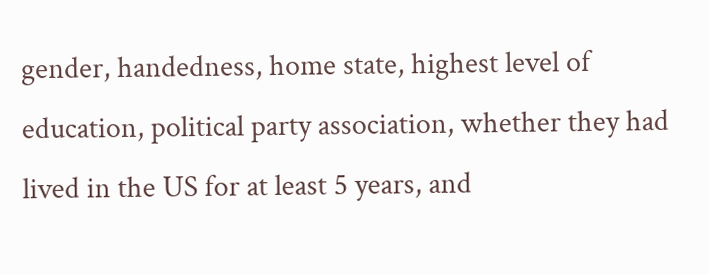gender, handedness, home state, highest level of education, political party association, whether they had lived in the US for at least 5 years, and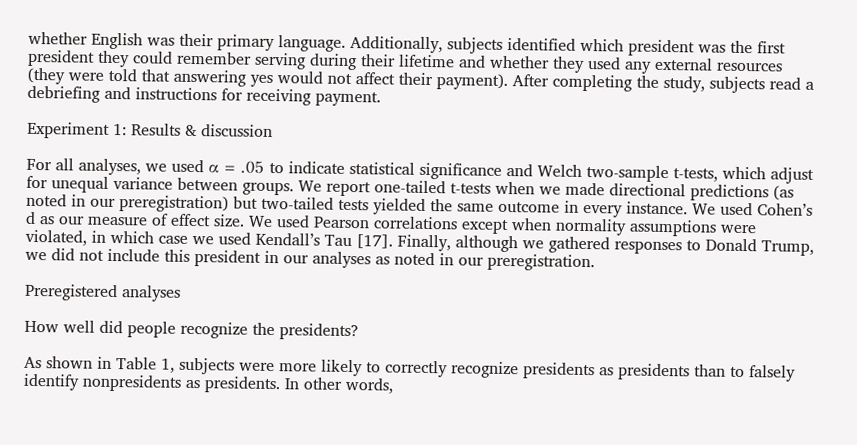whether English was their primary language. Additionally, subjects identified which president was the first president they could remember serving during their lifetime and whether they used any external resources (they were told that answering yes would not affect their payment). After completing the study, subjects read a debriefing and instructions for receiving payment.

Experiment 1: Results & discussion

For all analyses, we used α = .05 to indicate statistical significance and Welch two-sample t-tests, which adjust for unequal variance between groups. We report one-tailed t-tests when we made directional predictions (as noted in our preregistration) but two-tailed tests yielded the same outcome in every instance. We used Cohen’s d as our measure of effect size. We used Pearson correlations except when normality assumptions were violated, in which case we used Kendall’s Tau [17]. Finally, although we gathered responses to Donald Trump, we did not include this president in our analyses as noted in our preregistration.

Preregistered analyses

How well did people recognize the presidents?

As shown in Table 1, subjects were more likely to correctly recognize presidents as presidents than to falsely identify nonpresidents as presidents. In other words,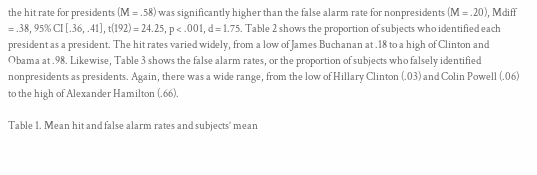the hit rate for presidents (M = .58) was significantly higher than the false alarm rate for nonpresidents (M = .20), Mdiff = .38, 95% CI [.36, .41], t(192) = 24.25, p < .001, d = 1.75. Table 2 shows the proportion of subjects who identified each president as a president. The hit rates varied widely, from a low of James Buchanan at .18 to a high of Clinton and Obama at .98. Likewise, Table 3 shows the false alarm rates, or the proportion of subjects who falsely identified nonpresidents as presidents. Again, there was a wide range, from the low of Hillary Clinton (.03) and Colin Powell (.06) to the high of Alexander Hamilton (.66).

Table 1. Mean hit and false alarm rates and subjects’ mean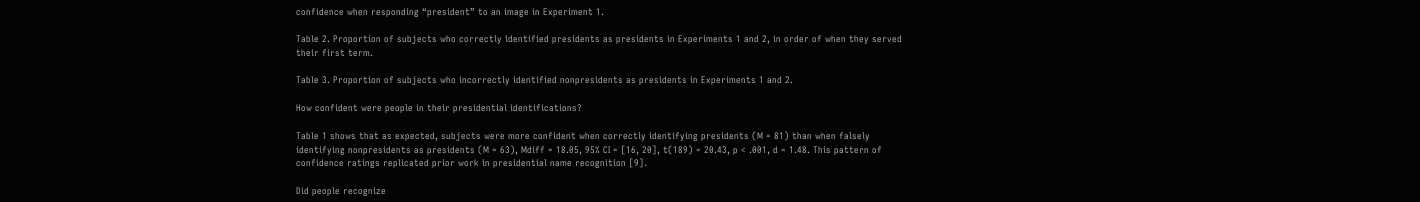confidence when responding “president” to an image in Experiment 1.

Table 2. Proportion of subjects who correctly identified presidents as presidents in Experiments 1 and 2, in order of when they served their first term.

Table 3. Proportion of subjects who incorrectly identified nonpresidents as presidents in Experiments 1 and 2.

How confident were people in their presidential identifications?

Table 1 shows that as expected, subjects were more confident when correctly identifying presidents (M = 81) than when falsely identifying nonpresidents as presidents (M = 63), Mdiff = 18.05, 95% CI = [16, 20], t(189) = 20.43, p < .001, d = 1.48. This pattern of confidence ratings replicated prior work in presidential name recognition [9].

Did people recognize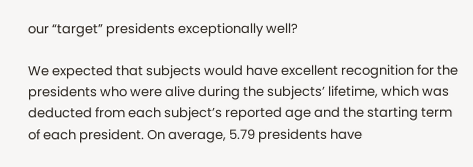our “target” presidents exceptionally well?

We expected that subjects would have excellent recognition for the presidents who were alive during the subjects’ lifetime, which was deducted from each subject’s reported age and the starting term of each president. On average, 5.79 presidents have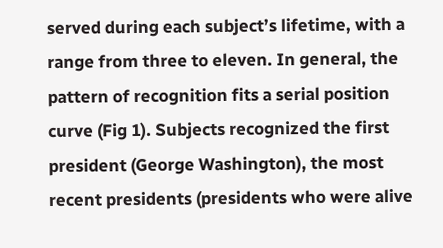served during each subject’s lifetime, with a range from three to eleven. In general, the pattern of recognition fits a serial position curve (Fig 1). Subjects recognized the first president (George Washington), the most recent presidents (presidents who were alive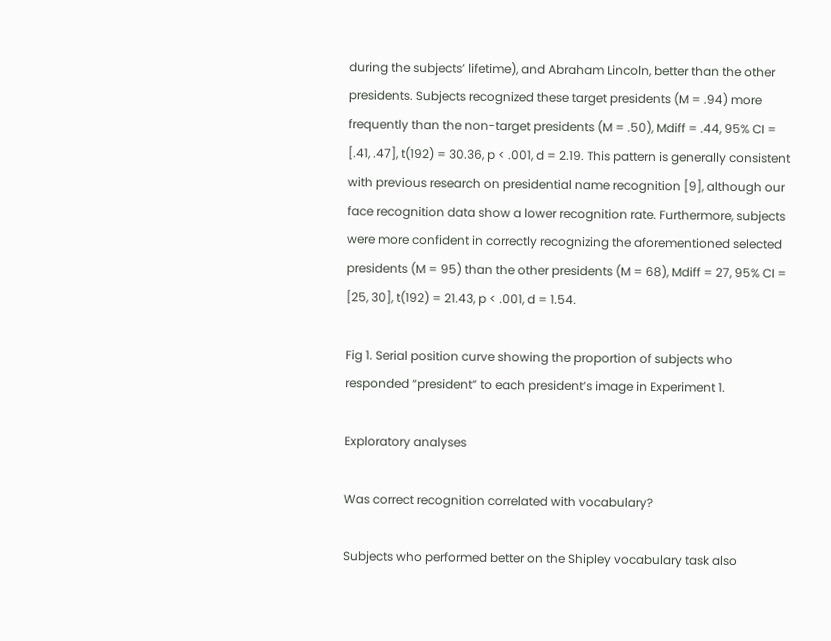during the subjects’ lifetime), and Abraham Lincoln, better than the other presidents. Subjects recognized these target presidents (M = .94) more frequently than the non-target presidents (M = .50), Mdiff = .44, 95% CI = [.41, .47], t(192) = 30.36, p < .001, d = 2.19. This pattern is generally consistent with previous research on presidential name recognition [9], although our face recognition data show a lower recognition rate. Furthermore, subjects were more confident in correctly recognizing the aforementioned selected presidents (M = 95) than the other presidents (M = 68), Mdiff = 27, 95% CI = [25, 30], t(192) = 21.43, p < .001, d = 1.54.

Fig 1. Serial position curve showing the proportion of subjects who responded “president” to each president’s image in Experiment 1.

Exploratory analyses

Was correct recognition correlated with vocabulary?

Subjects who performed better on the Shipley vocabulary task also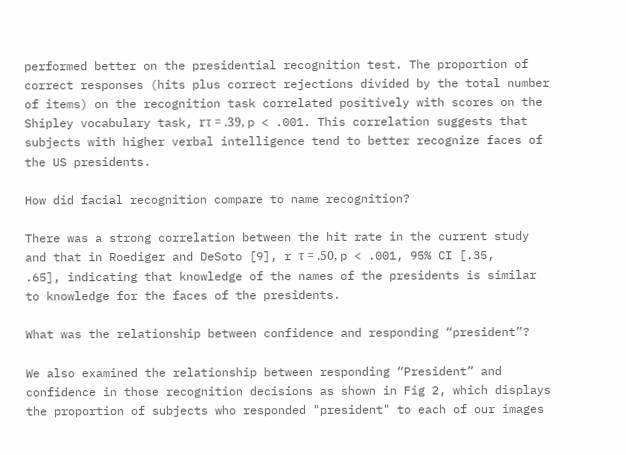performed better on the presidential recognition test. The proportion of correct responses (hits plus correct rejections divided by the total number of items) on the recognition task correlated positively with scores on the Shipley vocabulary task, rτ = .39, p < .001. This correlation suggests that subjects with higher verbal intelligence tend to better recognize faces of the US presidents.

How did facial recognition compare to name recognition?

There was a strong correlation between the hit rate in the current study and that in Roediger and DeSoto [9], r τ = .50, p < .001, 95% CI [.35, .65], indicating that knowledge of the names of the presidents is similar to knowledge for the faces of the presidents.

What was the relationship between confidence and responding “president”?

We also examined the relationship between responding “President” and confidence in those recognition decisions as shown in Fig 2, which displays the proportion of subjects who responded "president" to each of our images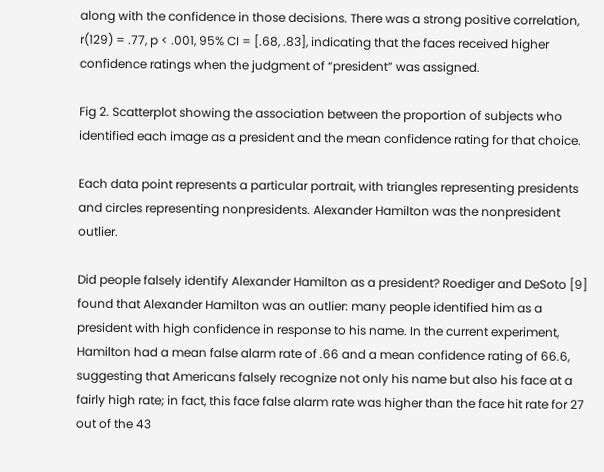along with the confidence in those decisions. There was a strong positive correlation, r(129) = .77, p < .001, 95% CI = [.68, .83], indicating that the faces received higher confidence ratings when the judgment of “president” was assigned.

Fig 2. Scatterplot showing the association between the proportion of subjects who identified each image as a president and the mean confidence rating for that choice.

Each data point represents a particular portrait, with triangles representing presidents and circles representing nonpresidents. Alexander Hamilton was the nonpresident outlier.

Did people falsely identify Alexander Hamilton as a president? Roediger and DeSoto [9] found that Alexander Hamilton was an outlier: many people identified him as a president with high confidence in response to his name. In the current experiment, Hamilton had a mean false alarm rate of .66 and a mean confidence rating of 66.6, suggesting that Americans falsely recognize not only his name but also his face at a fairly high rate; in fact, this face false alarm rate was higher than the face hit rate for 27 out of the 43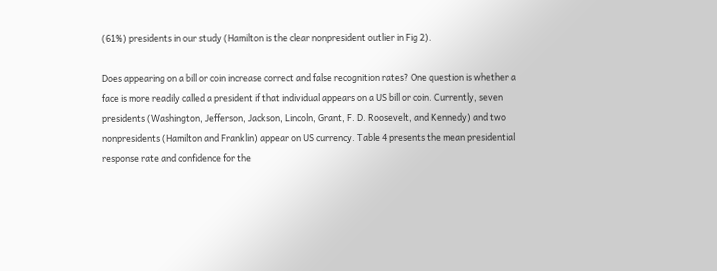(61%) presidents in our study (Hamilton is the clear nonpresident outlier in Fig 2).

Does appearing on a bill or coin increase correct and false recognition rates? One question is whether a face is more readily called a president if that individual appears on a US bill or coin. Currently, seven presidents (Washington, Jefferson, Jackson, Lincoln, Grant, F. D. Roosevelt, and Kennedy) and two nonpresidents (Hamilton and Franklin) appear on US currency. Table 4 presents the mean presidential response rate and confidence for the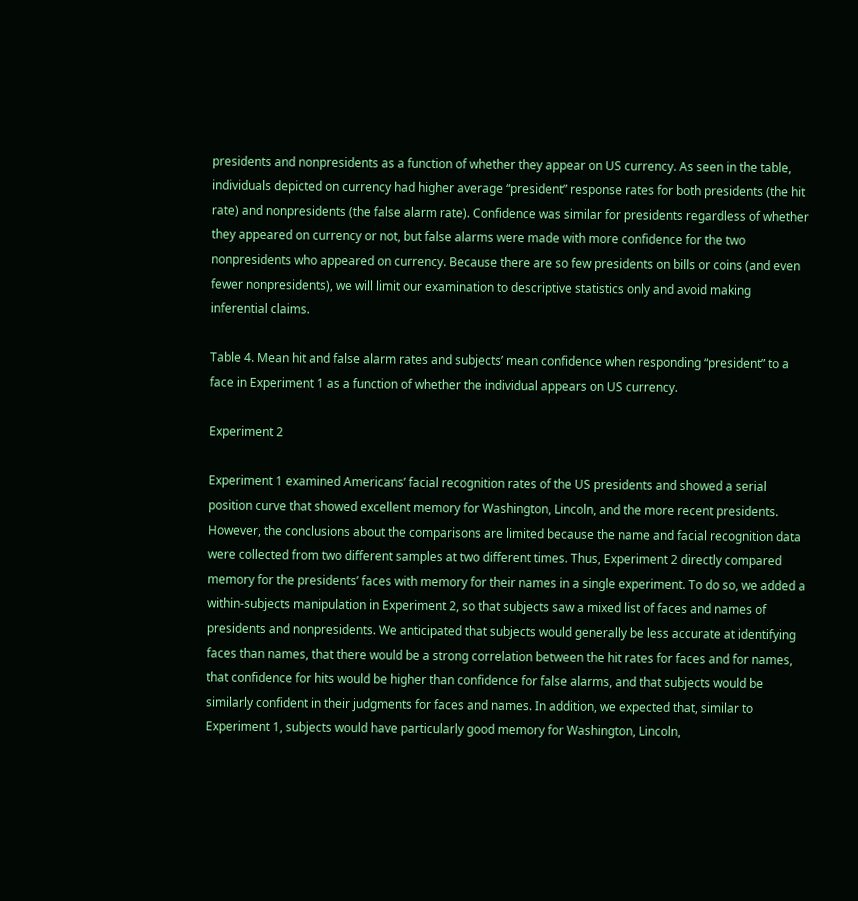presidents and nonpresidents as a function of whether they appear on US currency. As seen in the table, individuals depicted on currency had higher average “president” response rates for both presidents (the hit rate) and nonpresidents (the false alarm rate). Confidence was similar for presidents regardless of whether they appeared on currency or not, but false alarms were made with more confidence for the two nonpresidents who appeared on currency. Because there are so few presidents on bills or coins (and even fewer nonpresidents), we will limit our examination to descriptive statistics only and avoid making inferential claims.

Table 4. Mean hit and false alarm rates and subjects’ mean confidence when responding “president” to a face in Experiment 1 as a function of whether the individual appears on US currency.

Experiment 2

Experiment 1 examined Americans’ facial recognition rates of the US presidents and showed a serial position curve that showed excellent memory for Washington, Lincoln, and the more recent presidents. However, the conclusions about the comparisons are limited because the name and facial recognition data were collected from two different samples at two different times. Thus, Experiment 2 directly compared memory for the presidents’ faces with memory for their names in a single experiment. To do so, we added a within-subjects manipulation in Experiment 2, so that subjects saw a mixed list of faces and names of presidents and nonpresidents. We anticipated that subjects would generally be less accurate at identifying faces than names, that there would be a strong correlation between the hit rates for faces and for names, that confidence for hits would be higher than confidence for false alarms, and that subjects would be similarly confident in their judgments for faces and names. In addition, we expected that, similar to Experiment 1, subjects would have particularly good memory for Washington, Lincoln,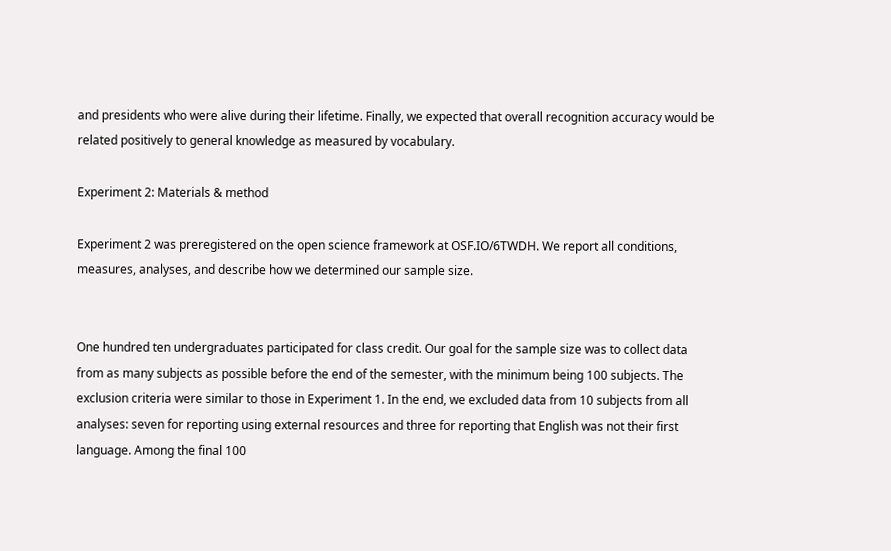and presidents who were alive during their lifetime. Finally, we expected that overall recognition accuracy would be related positively to general knowledge as measured by vocabulary.

Experiment 2: Materials & method

Experiment 2 was preregistered on the open science framework at OSF.IO/6TWDH. We report all conditions, measures, analyses, and describe how we determined our sample size.


One hundred ten undergraduates participated for class credit. Our goal for the sample size was to collect data from as many subjects as possible before the end of the semester, with the minimum being 100 subjects. The exclusion criteria were similar to those in Experiment 1. In the end, we excluded data from 10 subjects from all analyses: seven for reporting using external resources and three for reporting that English was not their first language. Among the final 100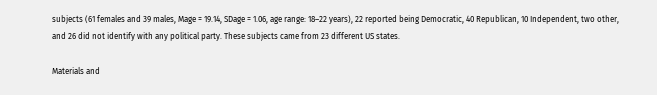subjects (61 females and 39 males, Mage = 19.14, SDage = 1.06, age range: 18–22 years), 22 reported being Democratic, 40 Republican, 10 Independent, two other, and 26 did not identify with any political party. These subjects came from 23 different US states.

Materials and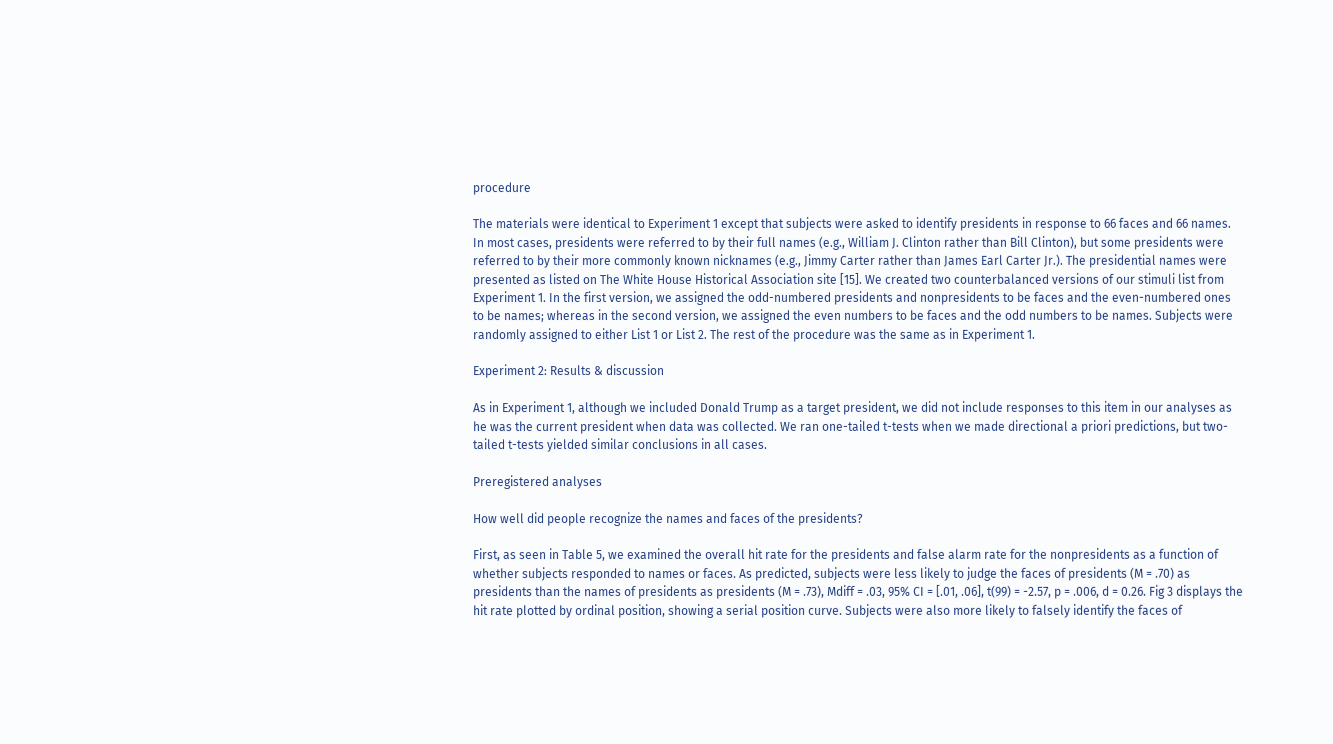procedure

The materials were identical to Experiment 1 except that subjects were asked to identify presidents in response to 66 faces and 66 names. In most cases, presidents were referred to by their full names (e.g., William J. Clinton rather than Bill Clinton), but some presidents were referred to by their more commonly known nicknames (e.g., Jimmy Carter rather than James Earl Carter Jr.). The presidential names were presented as listed on The White House Historical Association site [15]. We created two counterbalanced versions of our stimuli list from Experiment 1. In the first version, we assigned the odd-numbered presidents and nonpresidents to be faces and the even-numbered ones to be names; whereas in the second version, we assigned the even numbers to be faces and the odd numbers to be names. Subjects were randomly assigned to either List 1 or List 2. The rest of the procedure was the same as in Experiment 1.

Experiment 2: Results & discussion

As in Experiment 1, although we included Donald Trump as a target president, we did not include responses to this item in our analyses as he was the current president when data was collected. We ran one-tailed t-tests when we made directional a priori predictions, but two-tailed t-tests yielded similar conclusions in all cases.

Preregistered analyses

How well did people recognize the names and faces of the presidents?

First, as seen in Table 5, we examined the overall hit rate for the presidents and false alarm rate for the nonpresidents as a function of whether subjects responded to names or faces. As predicted, subjects were less likely to judge the faces of presidents (M = .70) as presidents than the names of presidents as presidents (M = .73), Mdiff = .03, 95% CI = [.01, .06], t(99) = -2.57, p = .006, d = 0.26. Fig 3 displays the hit rate plotted by ordinal position, showing a serial position curve. Subjects were also more likely to falsely identify the faces of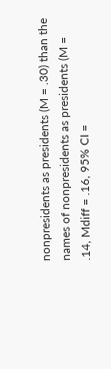nonpresidents as presidents (M = .30) than the names of nonpresidents as presidents (M = .14, Mdiff = .16, 95% CI =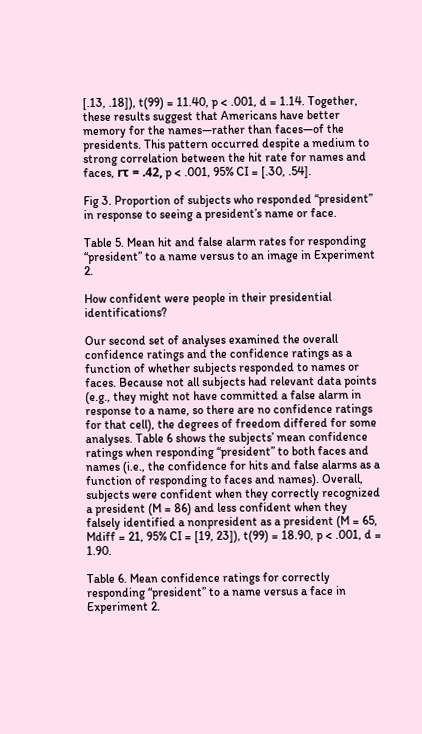[.13, .18]), t(99) = 11.40, p < .001, d = 1.14. Together, these results suggest that Americans have better memory for the names—rather than faces—of the presidents. This pattern occurred despite a medium to strong correlation between the hit rate for names and faces, rτ = .42, p < .001, 95% CI = [.30, .54].

Fig 3. Proportion of subjects who responded “president” in response to seeing a president’s name or face.

Table 5. Mean hit and false alarm rates for responding “president” to a name versus to an image in Experiment 2.

How confident were people in their presidential identifications?

Our second set of analyses examined the overall confidence ratings and the confidence ratings as a function of whether subjects responded to names or faces. Because not all subjects had relevant data points (e.g., they might not have committed a false alarm in response to a name, so there are no confidence ratings for that cell), the degrees of freedom differed for some analyses. Table 6 shows the subjects’ mean confidence ratings when responding “president” to both faces and names (i.e., the confidence for hits and false alarms as a function of responding to faces and names). Overall, subjects were confident when they correctly recognized a president (M = 86) and less confident when they falsely identified a nonpresident as a president (M = 65, Mdiff = 21, 95% CI = [19, 23]), t(99) = 18.90, p < .001, d = 1.90.

Table 6. Mean confidence ratings for correctly responding “president” to a name versus a face in Experiment 2.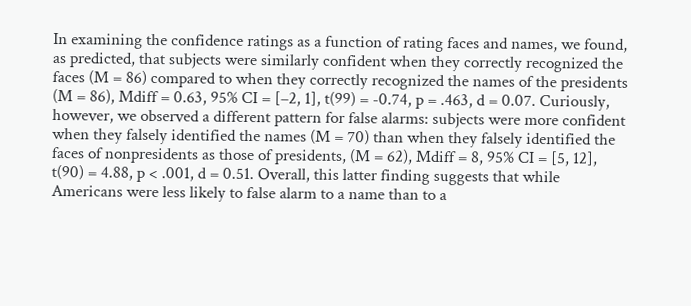In examining the confidence ratings as a function of rating faces and names, we found, as predicted, that subjects were similarly confident when they correctly recognized the faces (M = 86) compared to when they correctly recognized the names of the presidents (M = 86), Mdiff = 0.63, 95% CI = [–2, 1], t(99) = -0.74, p = .463, d = 0.07. Curiously, however, we observed a different pattern for false alarms: subjects were more confident when they falsely identified the names (M = 70) than when they falsely identified the faces of nonpresidents as those of presidents, (M = 62), Mdiff = 8, 95% CI = [5, 12], t(90) = 4.88, p < .001, d = 0.51. Overall, this latter finding suggests that while Americans were less likely to false alarm to a name than to a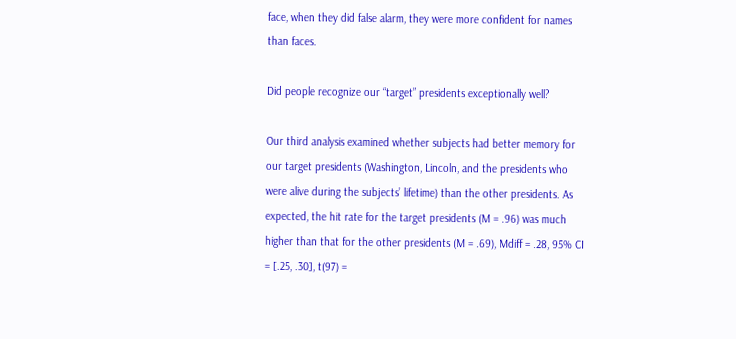face, when they did false alarm, they were more confident for names than faces.

Did people recognize our “target” presidents exceptionally well?

Our third analysis examined whether subjects had better memory for our target presidents (Washington, Lincoln, and the presidents who were alive during the subjects’ lifetime) than the other presidents. As expected, the hit rate for the target presidents (M = .96) was much higher than that for the other presidents (M = .69), Mdiff = .28, 95% CI = [.25, .30], t(97) =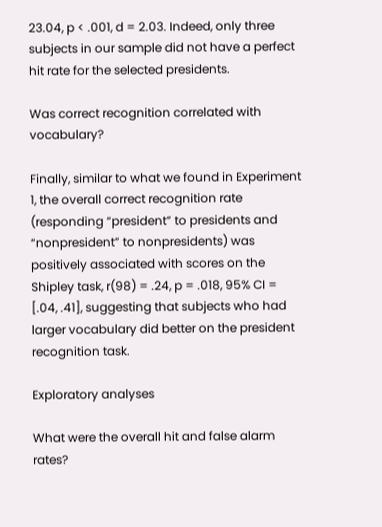23.04, p < .001, d = 2.03. Indeed, only three subjects in our sample did not have a perfect hit rate for the selected presidents.

Was correct recognition correlated with vocabulary?

Finally, similar to what we found in Experiment 1, the overall correct recognition rate (responding “president” to presidents and “nonpresident” to nonpresidents) was positively associated with scores on the Shipley task, r(98) = .24, p = .018, 95% CI = [.04, .41], suggesting that subjects who had larger vocabulary did better on the president recognition task.

Exploratory analyses

What were the overall hit and false alarm rates?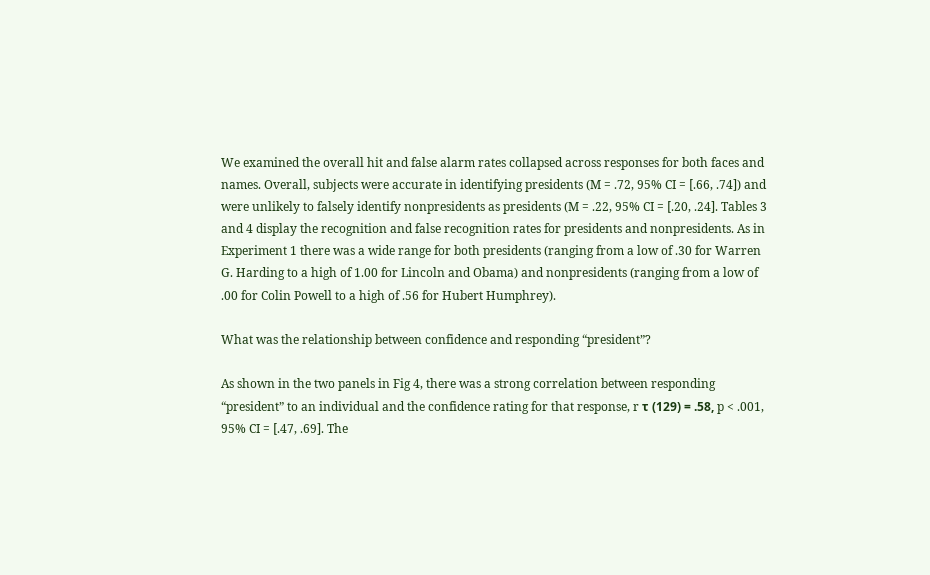We examined the overall hit and false alarm rates collapsed across responses for both faces and names. Overall, subjects were accurate in identifying presidents (M = .72, 95% CI = [.66, .74]) and were unlikely to falsely identify nonpresidents as presidents (M = .22, 95% CI = [.20, .24]. Tables 3 and 4 display the recognition and false recognition rates for presidents and nonpresidents. As in Experiment 1 there was a wide range for both presidents (ranging from a low of .30 for Warren G. Harding to a high of 1.00 for Lincoln and Obama) and nonpresidents (ranging from a low of .00 for Colin Powell to a high of .56 for Hubert Humphrey).

What was the relationship between confidence and responding “president”?

As shown in the two panels in Fig 4, there was a strong correlation between responding “president” to an individual and the confidence rating for that response, r τ (129) = .58, p < .001, 95% CI = [.47, .69]. The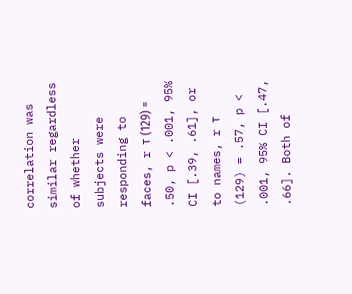correlation was similar regardless of whether subjects were responding to faces, r τ (129) = .50, p < .001, 95% CI [.39, .61], or to names, r τ (129) = .57, p < .001, 95% CI [.47, .66]. Both of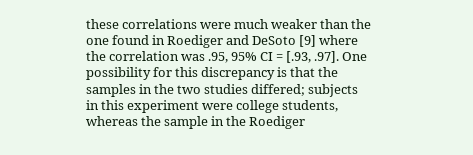these correlations were much weaker than the one found in Roediger and DeSoto [9] where the correlation was .95, 95% CI = [.93, .97]. One possibility for this discrepancy is that the samples in the two studies differed; subjects in this experiment were college students, whereas the sample in the Roediger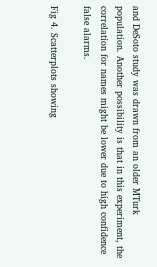and DeSoto study was drawn from an older MTurk population. Another possibility is that in this experiment, the correlation for names might be lower due to high confidence false alarms.

Fig 4. Scatterplots showing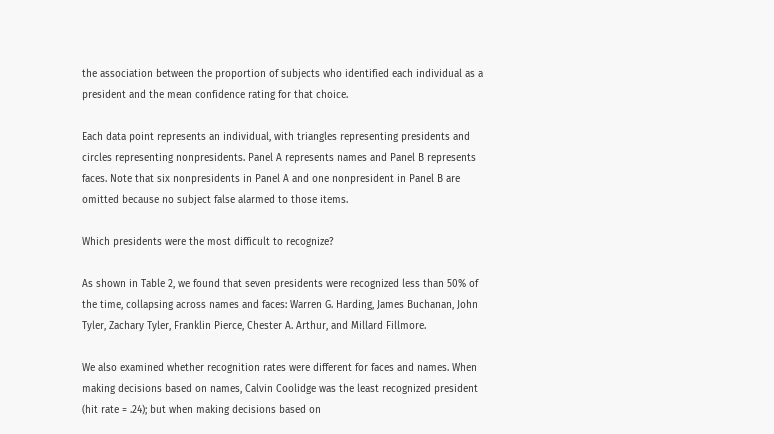the association between the proportion of subjects who identified each individual as a president and the mean confidence rating for that choice.

Each data point represents an individual, with triangles representing presidents and circles representing nonpresidents. Panel A represents names and Panel B represents faces. Note that six nonpresidents in Panel A and one nonpresident in Panel B are omitted because no subject false alarmed to those items.

Which presidents were the most difficult to recognize?

As shown in Table 2, we found that seven presidents were recognized less than 50% of the time, collapsing across names and faces: Warren G. Harding, James Buchanan, John Tyler, Zachary Tyler, Franklin Pierce, Chester A. Arthur, and Millard Fillmore.

We also examined whether recognition rates were different for faces and names. When making decisions based on names, Calvin Coolidge was the least recognized president (hit rate = .24); but when making decisions based on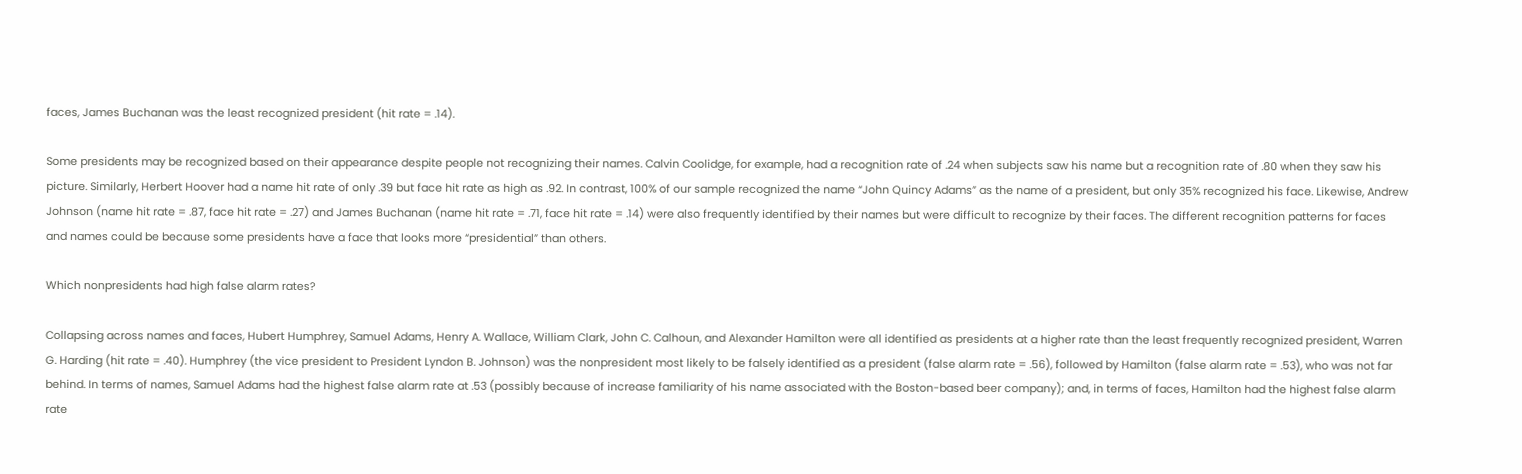faces, James Buchanan was the least recognized president (hit rate = .14).

Some presidents may be recognized based on their appearance despite people not recognizing their names. Calvin Coolidge, for example, had a recognition rate of .24 when subjects saw his name but a recognition rate of .80 when they saw his picture. Similarly, Herbert Hoover had a name hit rate of only .39 but face hit rate as high as .92. In contrast, 100% of our sample recognized the name “John Quincy Adams” as the name of a president, but only 35% recognized his face. Likewise, Andrew Johnson (name hit rate = .87, face hit rate = .27) and James Buchanan (name hit rate = .71, face hit rate = .14) were also frequently identified by their names but were difficult to recognize by their faces. The different recognition patterns for faces and names could be because some presidents have a face that looks more “presidential” than others.

Which nonpresidents had high false alarm rates?

Collapsing across names and faces, Hubert Humphrey, Samuel Adams, Henry A. Wallace, William Clark, John C. Calhoun, and Alexander Hamilton were all identified as presidents at a higher rate than the least frequently recognized president, Warren G. Harding (hit rate = .40). Humphrey (the vice president to President Lyndon B. Johnson) was the nonpresident most likely to be falsely identified as a president (false alarm rate = .56), followed by Hamilton (false alarm rate = .53), who was not far behind. In terms of names, Samuel Adams had the highest false alarm rate at .53 (possibly because of increase familiarity of his name associated with the Boston-based beer company); and, in terms of faces, Hamilton had the highest false alarm rate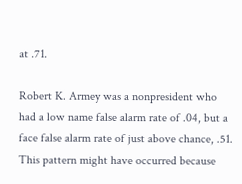at .71.

Robert K. Armey was a nonpresident who had a low name false alarm rate of .04, but a face false alarm rate of just above chance, .51. This pattern might have occurred because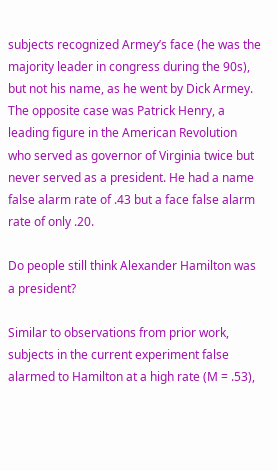subjects recognized Armey’s face (he was the majority leader in congress during the 90s), but not his name, as he went by Dick Armey. The opposite case was Patrick Henry, a leading figure in the American Revolution who served as governor of Virginia twice but never served as a president. He had a name false alarm rate of .43 but a face false alarm rate of only .20.

Do people still think Alexander Hamilton was a president?

Similar to observations from prior work, subjects in the current experiment false alarmed to Hamilton at a high rate (M = .53),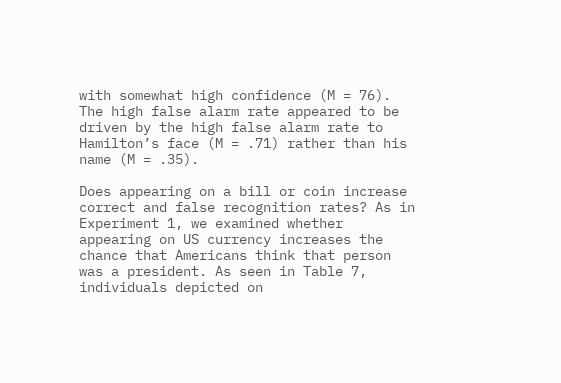with somewhat high confidence (M = 76). The high false alarm rate appeared to be driven by the high false alarm rate to Hamilton’s face (M = .71) rather than his name (M = .35).

Does appearing on a bill or coin increase correct and false recognition rates? As in Experiment 1, we examined whether appearing on US currency increases the chance that Americans think that person was a president. As seen in Table 7, individuals depicted on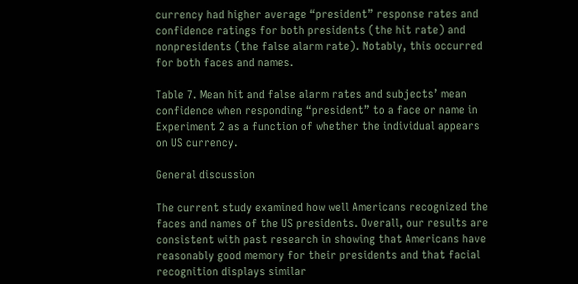currency had higher average “president” response rates and confidence ratings for both presidents (the hit rate) and nonpresidents (the false alarm rate). Notably, this occurred for both faces and names.

Table 7. Mean hit and false alarm rates and subjects’ mean confidence when responding “president” to a face or name in Experiment 2 as a function of whether the individual appears on US currency.

General discussion

The current study examined how well Americans recognized the faces and names of the US presidents. Overall, our results are consistent with past research in showing that Americans have reasonably good memory for their presidents and that facial recognition displays similar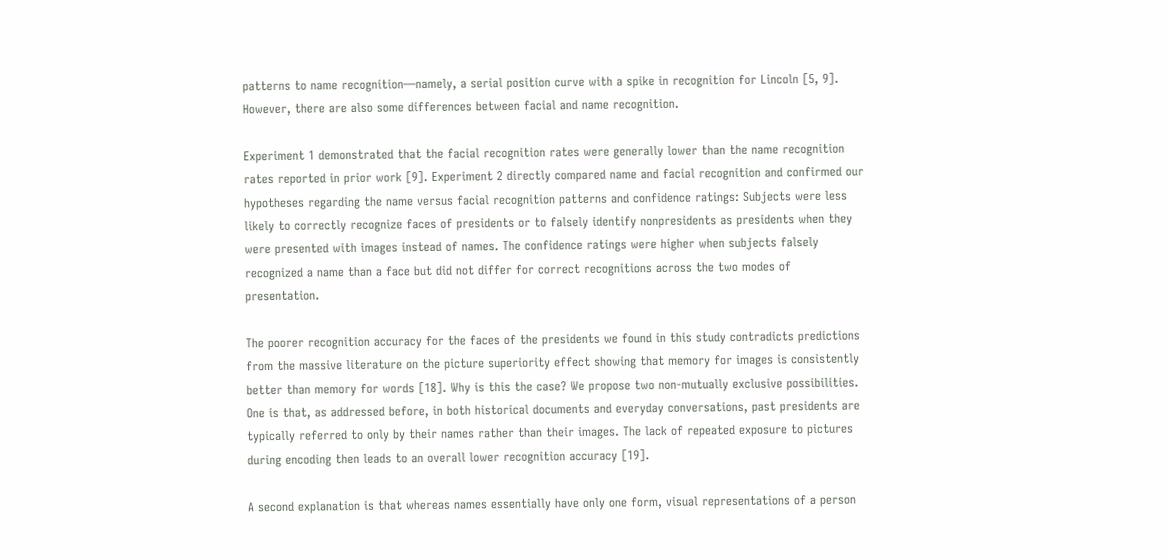patterns to name recognition—namely, a serial position curve with a spike in recognition for Lincoln [5, 9]. However, there are also some differences between facial and name recognition.

Experiment 1 demonstrated that the facial recognition rates were generally lower than the name recognition rates reported in prior work [9]. Experiment 2 directly compared name and facial recognition and confirmed our hypotheses regarding the name versus facial recognition patterns and confidence ratings: Subjects were less likely to correctly recognize faces of presidents or to falsely identify nonpresidents as presidents when they were presented with images instead of names. The confidence ratings were higher when subjects falsely recognized a name than a face but did not differ for correct recognitions across the two modes of presentation.

The poorer recognition accuracy for the faces of the presidents we found in this study contradicts predictions from the massive literature on the picture superiority effect showing that memory for images is consistently better than memory for words [18]. Why is this the case? We propose two non-mutually exclusive possibilities. One is that, as addressed before, in both historical documents and everyday conversations, past presidents are typically referred to only by their names rather than their images. The lack of repeated exposure to pictures during encoding then leads to an overall lower recognition accuracy [19].

A second explanation is that whereas names essentially have only one form, visual representations of a person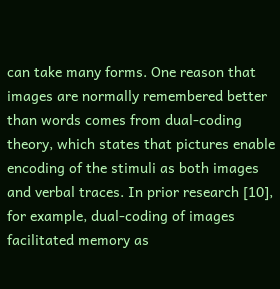can take many forms. One reason that images are normally remembered better than words comes from dual-coding theory, which states that pictures enable encoding of the stimuli as both images and verbal traces. In prior research [10], for example, dual-coding of images facilitated memory as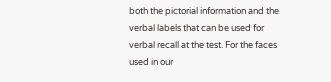both the pictorial information and the verbal labels that can be used for verbal recall at the test. For the faces used in our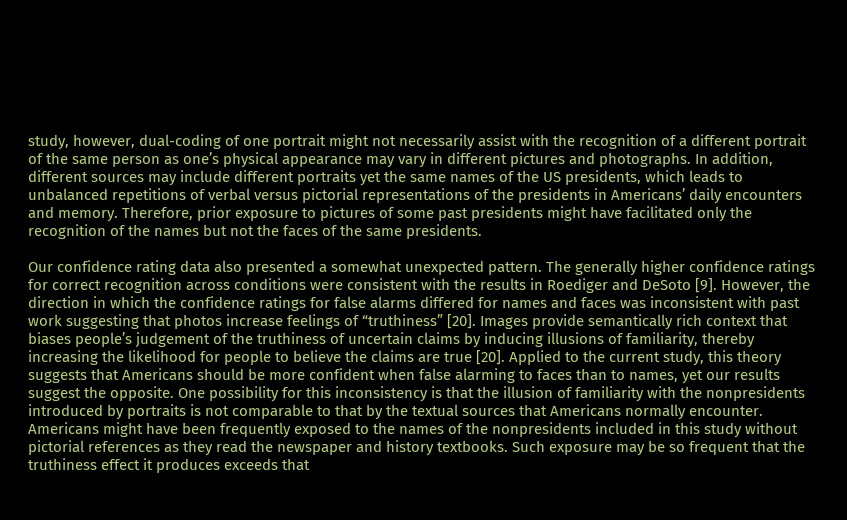study, however, dual-coding of one portrait might not necessarily assist with the recognition of a different portrait of the same person as one’s physical appearance may vary in different pictures and photographs. In addition, different sources may include different portraits yet the same names of the US presidents, which leads to unbalanced repetitions of verbal versus pictorial representations of the presidents in Americans’ daily encounters and memory. Therefore, prior exposure to pictures of some past presidents might have facilitated only the recognition of the names but not the faces of the same presidents.

Our confidence rating data also presented a somewhat unexpected pattern. The generally higher confidence ratings for correct recognition across conditions were consistent with the results in Roediger and DeSoto [9]. However, the direction in which the confidence ratings for false alarms differed for names and faces was inconsistent with past work suggesting that photos increase feelings of “truthiness” [20]. Images provide semantically rich context that biases people’s judgement of the truthiness of uncertain claims by inducing illusions of familiarity, thereby increasing the likelihood for people to believe the claims are true [20]. Applied to the current study, this theory suggests that Americans should be more confident when false alarming to faces than to names, yet our results suggest the opposite. One possibility for this inconsistency is that the illusion of familiarity with the nonpresidents introduced by portraits is not comparable to that by the textual sources that Americans normally encounter. Americans might have been frequently exposed to the names of the nonpresidents included in this study without pictorial references as they read the newspaper and history textbooks. Such exposure may be so frequent that the truthiness effect it produces exceeds that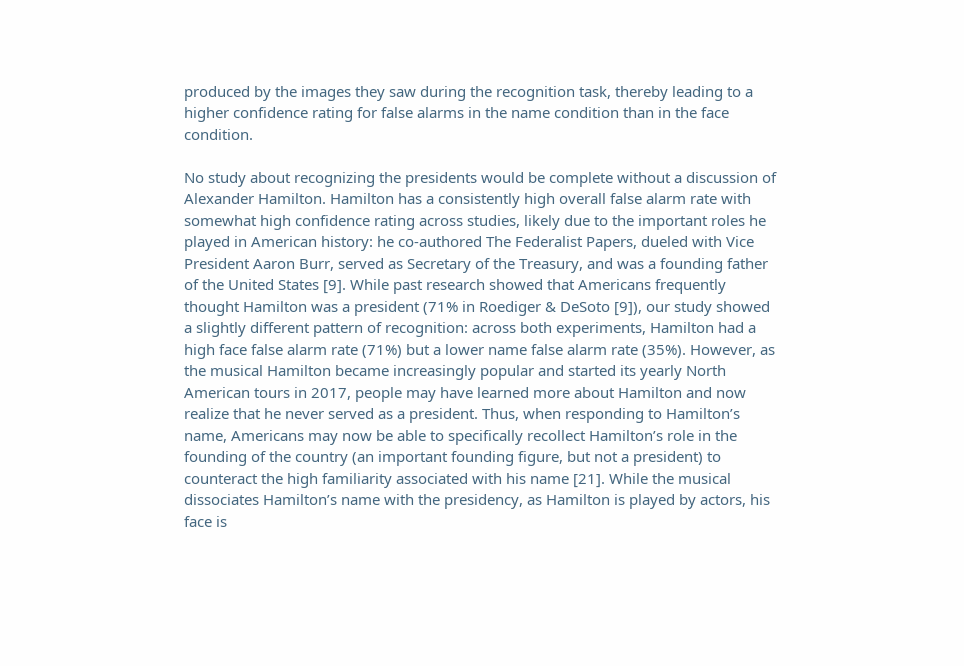produced by the images they saw during the recognition task, thereby leading to a higher confidence rating for false alarms in the name condition than in the face condition.

No study about recognizing the presidents would be complete without a discussion of Alexander Hamilton. Hamilton has a consistently high overall false alarm rate with somewhat high confidence rating across studies, likely due to the important roles he played in American history: he co-authored The Federalist Papers, dueled with Vice President Aaron Burr, served as Secretary of the Treasury, and was a founding father of the United States [9]. While past research showed that Americans frequently thought Hamilton was a president (71% in Roediger & DeSoto [9]), our study showed a slightly different pattern of recognition: across both experiments, Hamilton had a high face false alarm rate (71%) but a lower name false alarm rate (35%). However, as the musical Hamilton became increasingly popular and started its yearly North American tours in 2017, people may have learned more about Hamilton and now realize that he never served as a president. Thus, when responding to Hamilton’s name, Americans may now be able to specifically recollect Hamilton’s role in the founding of the country (an important founding figure, but not a president) to counteract the high familiarity associated with his name [21]. While the musical dissociates Hamilton’s name with the presidency, as Hamilton is played by actors, his face is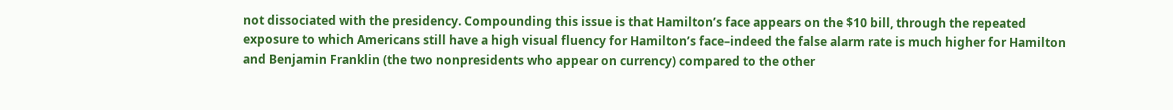not dissociated with the presidency. Compounding this issue is that Hamilton’s face appears on the $10 bill, through the repeated exposure to which Americans still have a high visual fluency for Hamilton’s face–indeed the false alarm rate is much higher for Hamilton and Benjamin Franklin (the two nonpresidents who appear on currency) compared to the other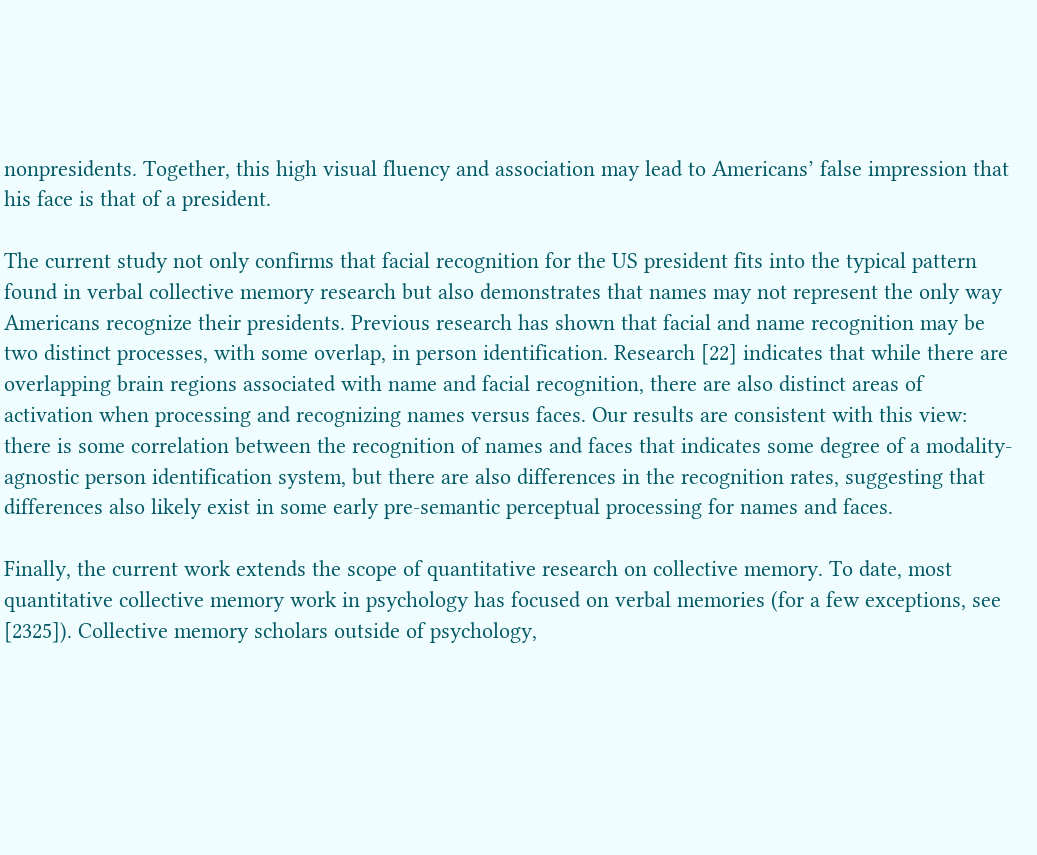nonpresidents. Together, this high visual fluency and association may lead to Americans’ false impression that his face is that of a president.

The current study not only confirms that facial recognition for the US president fits into the typical pattern found in verbal collective memory research but also demonstrates that names may not represent the only way Americans recognize their presidents. Previous research has shown that facial and name recognition may be two distinct processes, with some overlap, in person identification. Research [22] indicates that while there are overlapping brain regions associated with name and facial recognition, there are also distinct areas of activation when processing and recognizing names versus faces. Our results are consistent with this view: there is some correlation between the recognition of names and faces that indicates some degree of a modality-agnostic person identification system, but there are also differences in the recognition rates, suggesting that differences also likely exist in some early pre-semantic perceptual processing for names and faces.

Finally, the current work extends the scope of quantitative research on collective memory. To date, most quantitative collective memory work in psychology has focused on verbal memories (for a few exceptions, see [2325]). Collective memory scholars outside of psychology,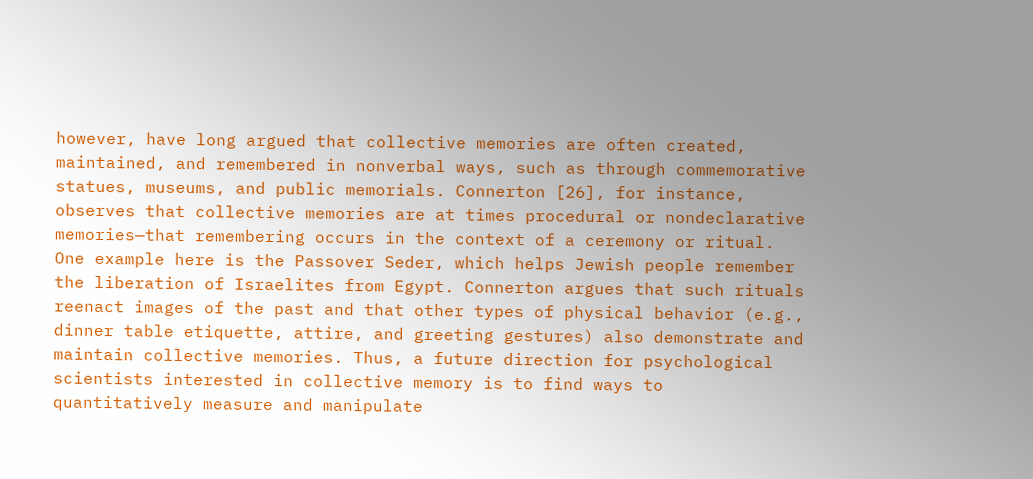however, have long argued that collective memories are often created, maintained, and remembered in nonverbal ways, such as through commemorative statues, museums, and public memorials. Connerton [26], for instance, observes that collective memories are at times procedural or nondeclarative memories—that remembering occurs in the context of a ceremony or ritual. One example here is the Passover Seder, which helps Jewish people remember the liberation of Israelites from Egypt. Connerton argues that such rituals reenact images of the past and that other types of physical behavior (e.g., dinner table etiquette, attire, and greeting gestures) also demonstrate and maintain collective memories. Thus, a future direction for psychological scientists interested in collective memory is to find ways to quantitatively measure and manipulate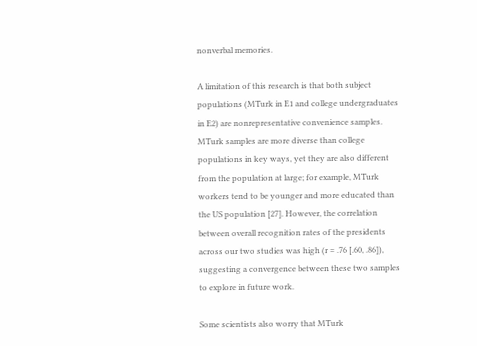nonverbal memories.

A limitation of this research is that both subject populations (MTurk in E1 and college undergraduates in E2) are nonrepresentative convenience samples. MTurk samples are more diverse than college populations in key ways, yet they are also different from the population at large; for example, MTurk workers tend to be younger and more educated than the US population [27]. However, the correlation between overall recognition rates of the presidents across our two studies was high (r = .76 [.60, .86]), suggesting a convergence between these two samples to explore in future work.

Some scientists also worry that MTurk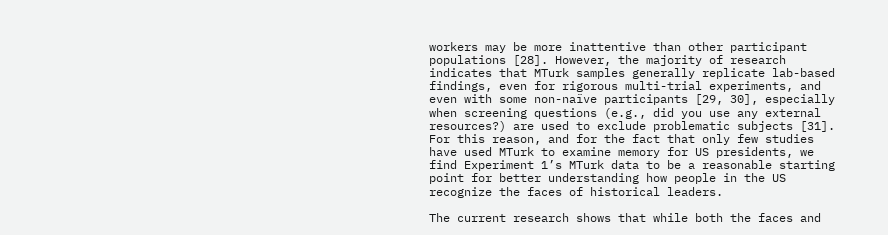workers may be more inattentive than other participant populations [28]. However, the majority of research indicates that MTurk samples generally replicate lab-based findings, even for rigorous multi-trial experiments, and even with some non-naïve participants [29, 30], especially when screening questions (e.g., did you use any external resources?) are used to exclude problematic subjects [31]. For this reason, and for the fact that only few studies have used MTurk to examine memory for US presidents, we find Experiment 1’s MTurk data to be a reasonable starting point for better understanding how people in the US recognize the faces of historical leaders.

The current research shows that while both the faces and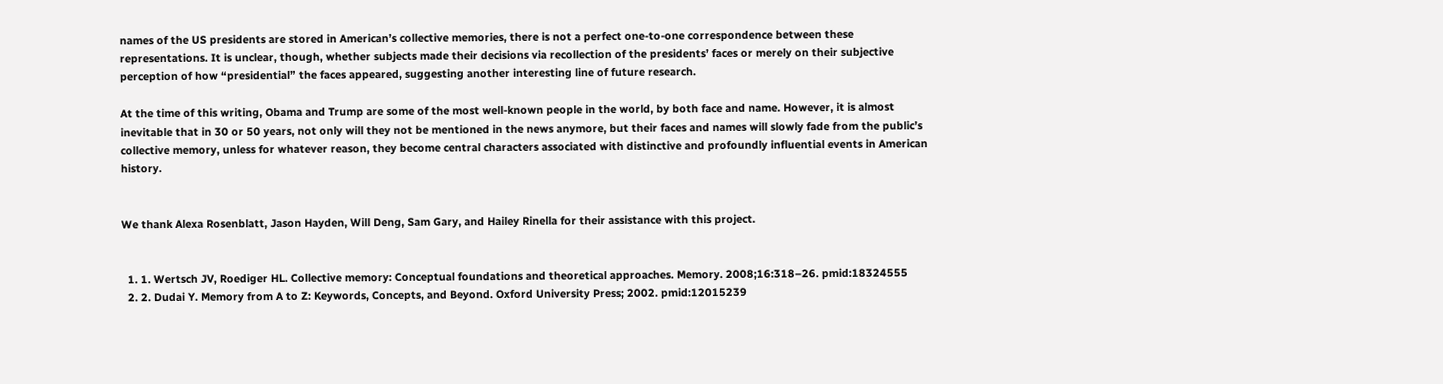names of the US presidents are stored in American’s collective memories, there is not a perfect one-to-one correspondence between these representations. It is unclear, though, whether subjects made their decisions via recollection of the presidents’ faces or merely on their subjective perception of how “presidential” the faces appeared, suggesting another interesting line of future research.

At the time of this writing, Obama and Trump are some of the most well-known people in the world, by both face and name. However, it is almost inevitable that in 30 or 50 years, not only will they not be mentioned in the news anymore, but their faces and names will slowly fade from the public’s collective memory, unless for whatever reason, they become central characters associated with distinctive and profoundly influential events in American history.


We thank Alexa Rosenblatt, Jason Hayden, Will Deng, Sam Gary, and Hailey Rinella for their assistance with this project.


  1. 1. Wertsch JV, Roediger HL. Collective memory: Conceptual foundations and theoretical approaches. Memory. 2008;16:318–26. pmid:18324555
  2. 2. Dudai Y. Memory from A to Z: Keywords, Concepts, and Beyond. Oxford University Press; 2002. pmid:12015239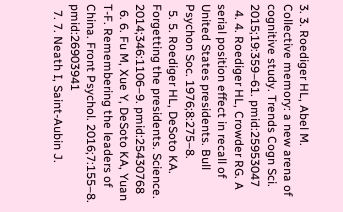3. 3. Roediger HL, Abel M. Collective memory: a new arena of cognitive study. Trends Cogn Sci. 2015;19:359–61. pmid:25953047
  4. 4. Roediger HL, Crowder RG. A serial position effect in recall of United States presidents. Bull Psychon Soc. 1976;8:275–8.
  5. 5. Roediger HL, DeSoto KA. Forgetting the presidents. Science. 2014;346:1106–9. pmid:25430768
  6. 6. Fu M, Xue Y, DeSoto KA, Yuan T-F. Remembering the leaders of China. Front Psychol. 2016;7:155–8. pmid:26903941
  7. 7. Neath I, Saint-Aubin J.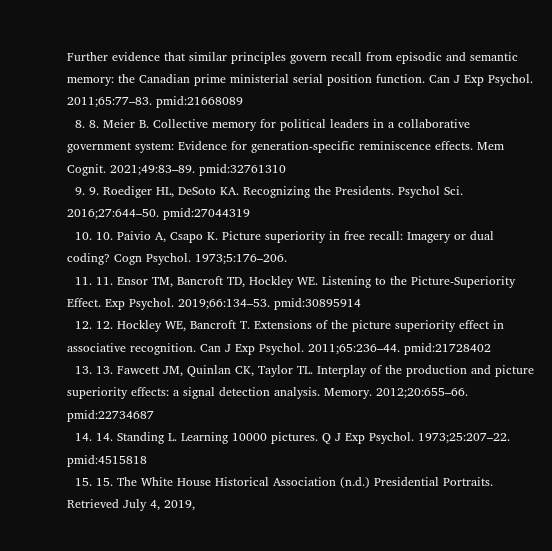Further evidence that similar principles govern recall from episodic and semantic memory: the Canadian prime ministerial serial position function. Can J Exp Psychol. 2011;65:77–83. pmid:21668089
  8. 8. Meier B. Collective memory for political leaders in a collaborative government system: Evidence for generation-specific reminiscence effects. Mem Cognit. 2021;49:83–89. pmid:32761310
  9. 9. Roediger HL, DeSoto KA. Recognizing the Presidents. Psychol Sci. 2016;27:644–50. pmid:27044319
  10. 10. Paivio A, Csapo K. Picture superiority in free recall: Imagery or dual coding? Cogn Psychol. 1973;5:176–206.
  11. 11. Ensor TM, Bancroft TD, Hockley WE. Listening to the Picture-Superiority Effect. Exp Psychol. 2019;66:134–53. pmid:30895914
  12. 12. Hockley WE, Bancroft T. Extensions of the picture superiority effect in associative recognition. Can J Exp Psychol. 2011;65:236–44. pmid:21728402
  13. 13. Fawcett JM, Quinlan CK, Taylor TL. Interplay of the production and picture superiority effects: a signal detection analysis. Memory. 2012;20:655–66. pmid:22734687
  14. 14. Standing L. Learning 10000 pictures. Q J Exp Psychol. 1973;25:207–22. pmid:4515818
  15. 15. The White House Historical Association (n.d.) Presidential Portraits. Retrieved July 4, 2019,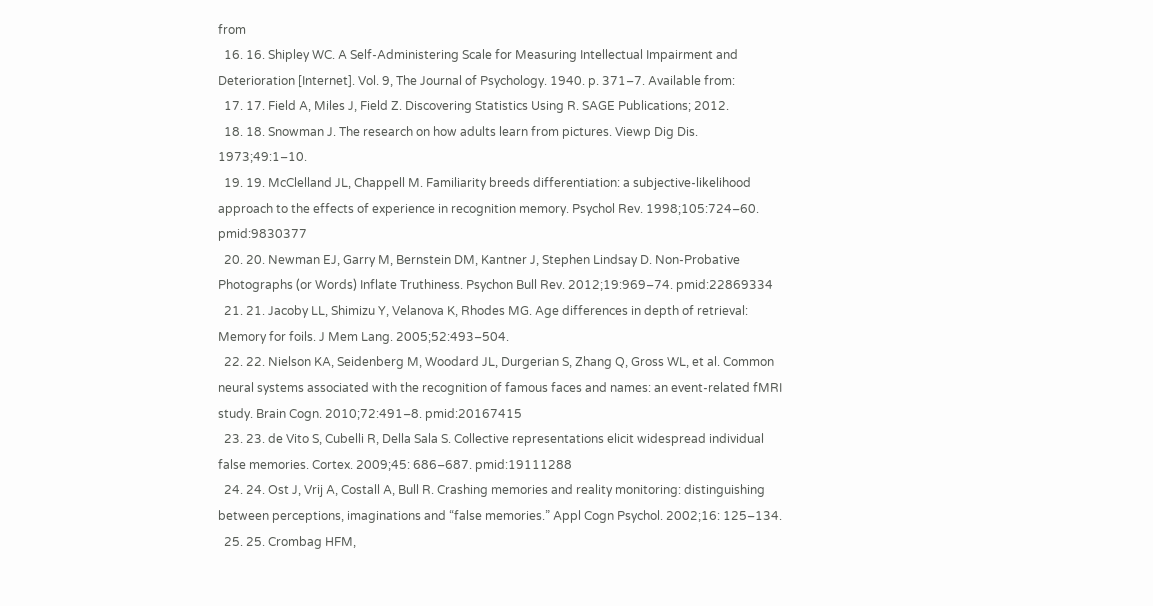from
  16. 16. Shipley WC. A Self-Administering Scale for Measuring Intellectual Impairment and Deterioration [Internet]. Vol. 9, The Journal of Psychology. 1940. p. 371–7. Available from:
  17. 17. Field A, Miles J, Field Z. Discovering Statistics Using R. SAGE Publications; 2012.
  18. 18. Snowman J. The research on how adults learn from pictures. Viewp Dig Dis. 1973;49:1–10.
  19. 19. McClelland JL, Chappell M. Familiarity breeds differentiation: a subjective-likelihood approach to the effects of experience in recognition memory. Psychol Rev. 1998;105:724–60. pmid:9830377
  20. 20. Newman EJ, Garry M, Bernstein DM, Kantner J, Stephen Lindsay D. Non-Probative Photographs (or Words) Inflate Truthiness. Psychon Bull Rev. 2012;19:969–74. pmid:22869334
  21. 21. Jacoby LL, Shimizu Y, Velanova K, Rhodes MG. Age differences in depth of retrieval: Memory for foils. J Mem Lang. 2005;52:493–504.
  22. 22. Nielson KA, Seidenberg M, Woodard JL, Durgerian S, Zhang Q, Gross WL, et al. Common neural systems associated with the recognition of famous faces and names: an event-related fMRI study. Brain Cogn. 2010;72:491–8. pmid:20167415
  23. 23. de Vito S, Cubelli R, Della Sala S. Collective representations elicit widespread individual false memories. Cortex. 2009;45: 686–687. pmid:19111288
  24. 24. Ost J, Vrij A, Costall A, Bull R. Crashing memories and reality monitoring: distinguishing between perceptions, imaginations and “false memories.” Appl Cogn Psychol. 2002;16: 125–134.
  25. 25. Crombag HFM,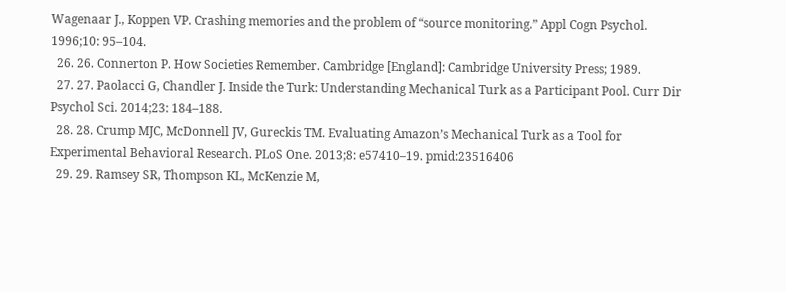Wagenaar J., Koppen VP. Crashing memories and the problem of “source monitoring.” Appl Cogn Psychol. 1996;10: 95–104.
  26. 26. Connerton P. How Societies Remember. Cambridge [England]: Cambridge University Press; 1989.
  27. 27. Paolacci G, Chandler J. Inside the Turk: Understanding Mechanical Turk as a Participant Pool. Curr Dir Psychol Sci. 2014;23: 184–188.
  28. 28. Crump MJC, McDonnell JV, Gureckis TM. Evaluating Amazon’s Mechanical Turk as a Tool for Experimental Behavioral Research. PLoS One. 2013;8: e57410–19. pmid:23516406
  29. 29. Ramsey SR, Thompson KL, McKenzie M,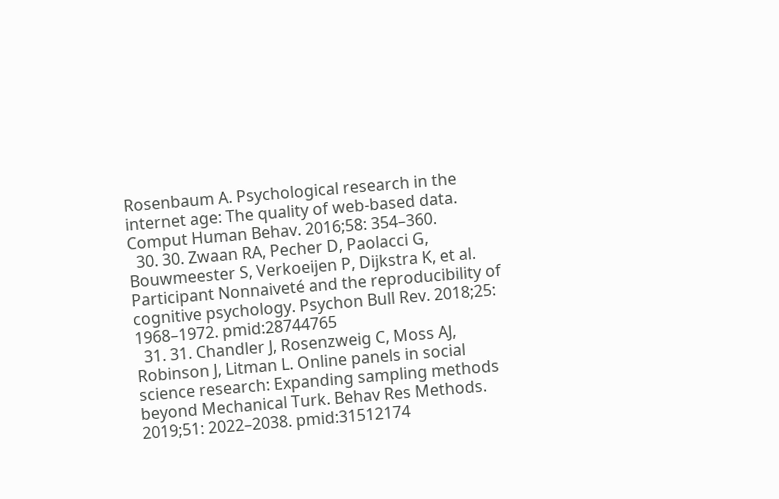Rosenbaum A. Psychological research in the internet age: The quality of web-based data. Comput Human Behav. 2016;58: 354–360.
  30. 30. Zwaan RA, Pecher D, Paolacci G, Bouwmeester S, Verkoeijen P, Dijkstra K, et al. Participant Nonnaiveté and the reproducibility of cognitive psychology. Psychon Bull Rev. 2018;25: 1968–1972. pmid:28744765
  31. 31. Chandler J, Rosenzweig C, Moss AJ, Robinson J, Litman L. Online panels in social science research: Expanding sampling methods beyond Mechanical Turk. Behav Res Methods. 2019;51: 2022–2038. pmid:31512174